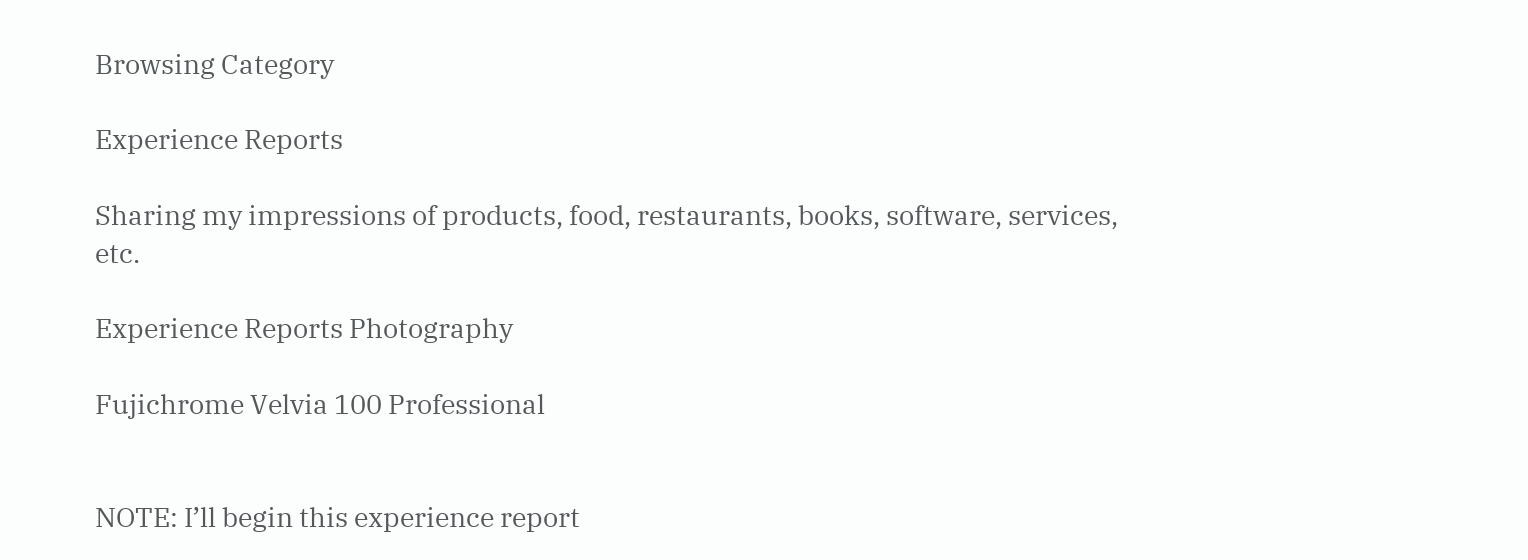Browsing Category

Experience Reports

Sharing my impressions of products, food, restaurants, books, software, services, etc.

Experience Reports Photography

Fujichrome Velvia 100 Professional


NOTE: I’ll begin this experience report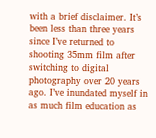with a brief disclaimer. It’s been less than three years since I’ve returned to shooting 35mm film after switching to digital photography over 20 years ago. I’ve inundated myself in as much film education as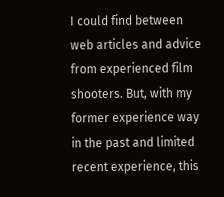I could find between web articles and advice from experienced film shooters. But, with my former experience way in the past and limited recent experience, this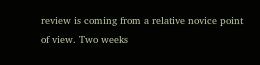review is coming from a relative novice point of view. Two weeks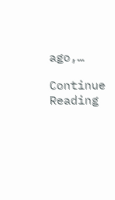ago,…

Continue Reading